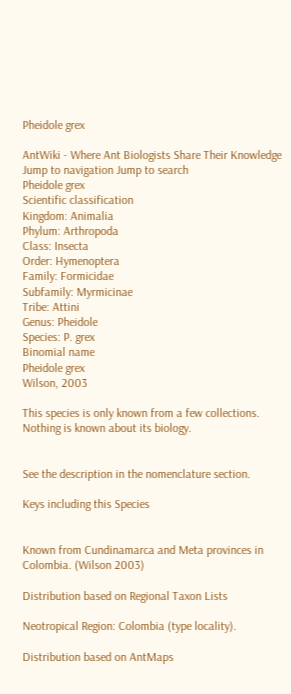Pheidole grex

AntWiki - Where Ant Biologists Share Their Knowledge
Jump to navigation Jump to search
Pheidole grex
Scientific classification
Kingdom: Animalia
Phylum: Arthropoda
Class: Insecta
Order: Hymenoptera
Family: Formicidae
Subfamily: Myrmicinae
Tribe: Attini
Genus: Pheidole
Species: P. grex
Binomial name
Pheidole grex
Wilson, 2003

This species is only known from a few collections. Nothing is known about its biology.


See the description in the nomenclature section.

Keys including this Species


Known from Cundinamarca and Meta provinces in Colombia. (Wilson 2003)

Distribution based on Regional Taxon Lists

Neotropical Region: Colombia (type locality).

Distribution based on AntMaps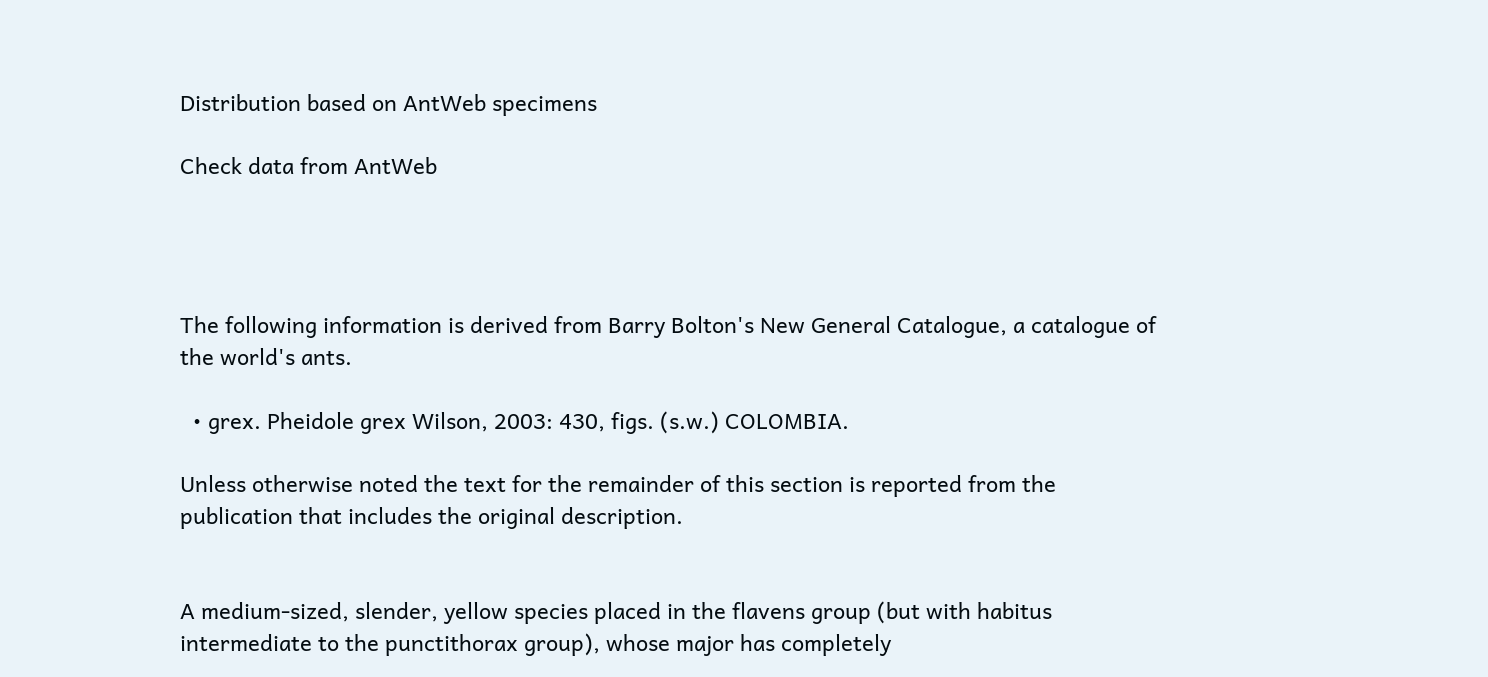Distribution based on AntWeb specimens

Check data from AntWeb




The following information is derived from Barry Bolton's New General Catalogue, a catalogue of the world's ants.

  • grex. Pheidole grex Wilson, 2003: 430, figs. (s.w.) COLOMBIA.

Unless otherwise noted the text for the remainder of this section is reported from the publication that includes the original description.


A medium-sized, slender, yellow species placed in the flavens group (but with habitus intermediate to the punctithorax group), whose major has completely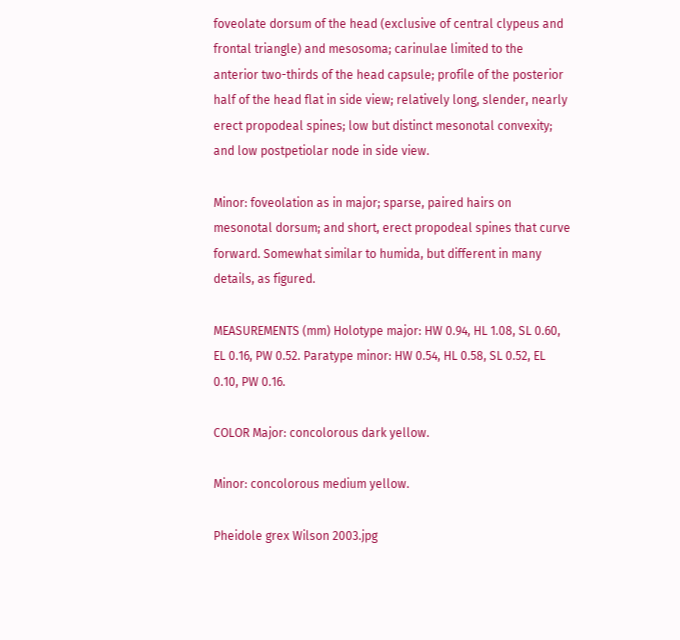foveolate dorsum of the head (exclusive of central clypeus and frontal triangle) and mesosoma; carinulae limited to the anterior two-thirds of the head capsule; profile of the posterior half of the head flat in side view; relatively long, slender, nearly erect propodeal spines; low but distinct mesonotal convexity; and low postpetiolar node in side view.

Minor: foveolation as in major; sparse, paired hairs on mesonotal dorsum; and short, erect propodeal spines that curve forward. Somewhat similar to humida, but different in many details, as figured.

MEASUREMENTS (mm) Holotype major: HW 0.94, HL 1.08, SL 0.60, EL 0.16, PW 0.52. Paratype minor: HW 0.54, HL 0.58, SL 0.52, EL 0.10, PW 0.16.

COLOR Major: concolorous dark yellow.

Minor: concolorous medium yellow.

Pheidole grex Wilson 2003.jpg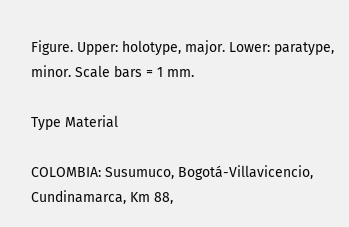Figure. Upper: holotype, major. Lower: paratype, minor. Scale bars = 1 mm.

Type Material

COLOMBIA: Susumuco, Bogotá-Villavicencio, Cundinamarca, Km 88,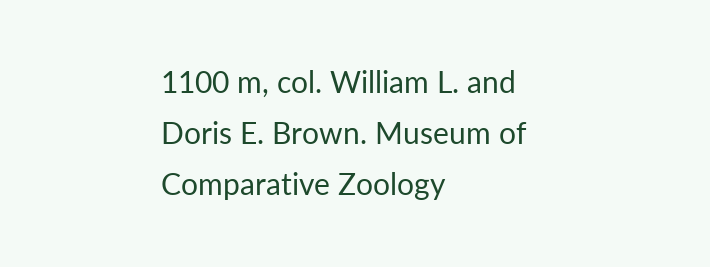1100 m, col. William L. and Doris E. Brown. Museum of Comparative Zoology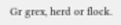Gr grex, herd or flock.